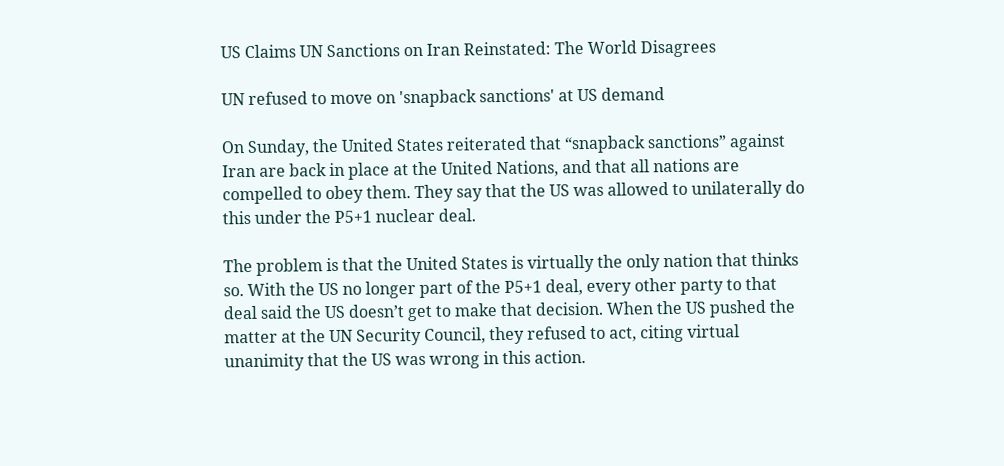US Claims UN Sanctions on Iran Reinstated: The World Disagrees

UN refused to move on 'snapback sanctions' at US demand

On Sunday, the United States reiterated that “snapback sanctions” against Iran are back in place at the United Nations, and that all nations are compelled to obey them. They say that the US was allowed to unilaterally do this under the P5+1 nuclear deal.

The problem is that the United States is virtually the only nation that thinks so. With the US no longer part of the P5+1 deal, every other party to that deal said the US doesn’t get to make that decision. When the US pushed the matter at the UN Security Council, they refused to act, citing virtual unanimity that the US was wrong in this action.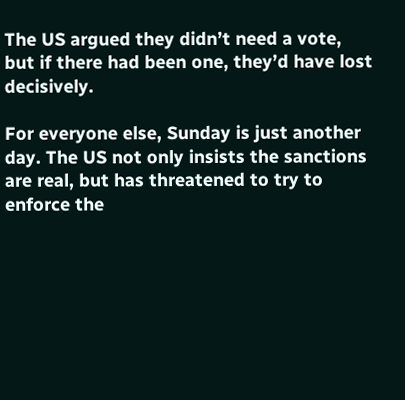The US argued they didn’t need a vote, but if there had been one, they’d have lost decisively.

For everyone else, Sunday is just another day. The US not only insists the sanctions are real, but has threatened to try to enforce the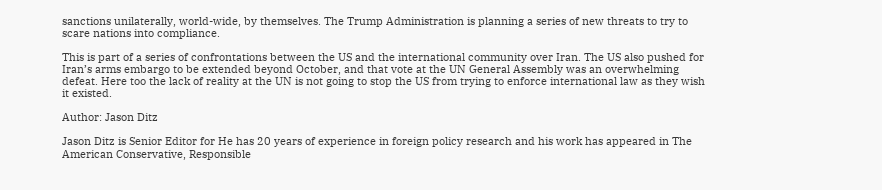sanctions unilaterally, world-wide, by themselves. The Trump Administration is planning a series of new threats to try to scare nations into compliance.

This is part of a series of confrontations between the US and the international community over Iran. The US also pushed for Iran’s arms embargo to be extended beyond October, and that vote at the UN General Assembly was an overwhelming defeat. Here too the lack of reality at the UN is not going to stop the US from trying to enforce international law as they wish it existed.

Author: Jason Ditz

Jason Ditz is Senior Editor for He has 20 years of experience in foreign policy research and his work has appeared in The American Conservative, Responsible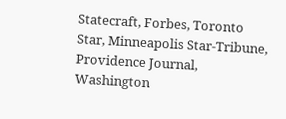Statecraft, Forbes, Toronto Star, Minneapolis Star-Tribune, Providence Journal, Washington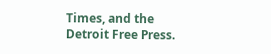Times, and the Detroit Free Press.